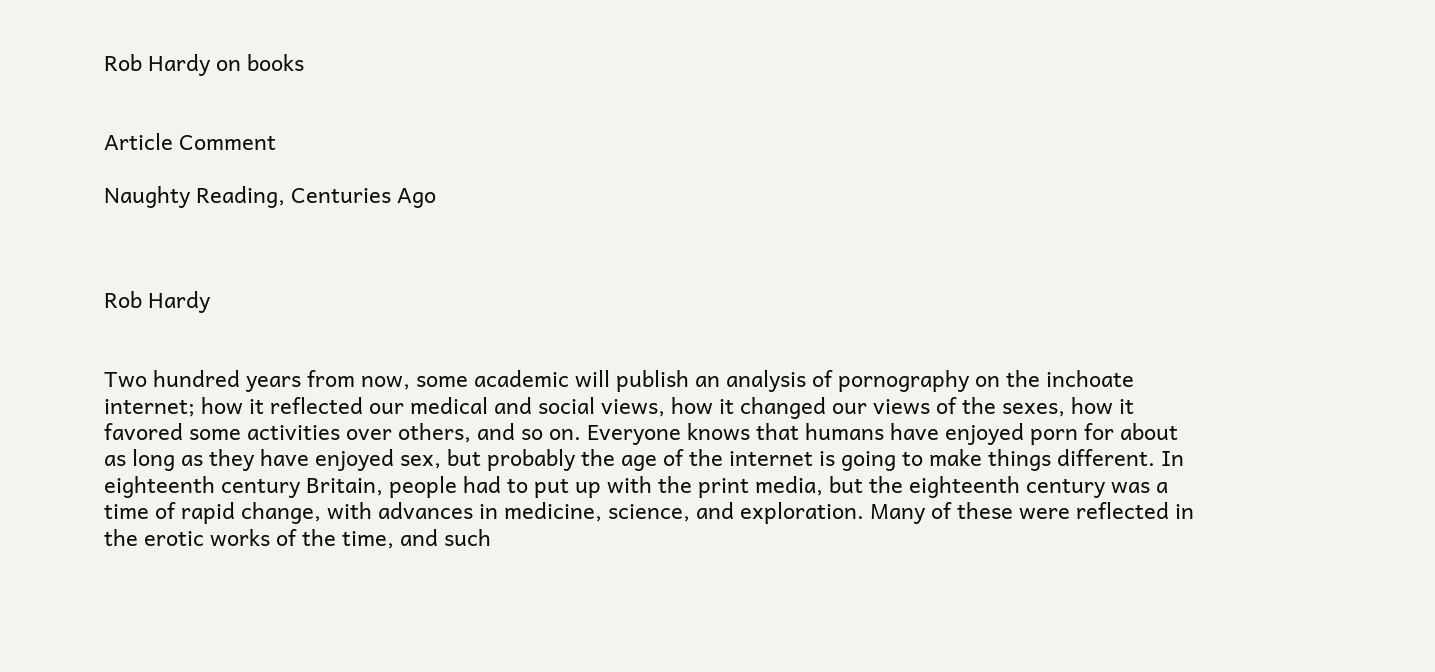Rob Hardy on books


Article Comment

Naughty Reading, Centuries Ago



Rob Hardy


Two hundred years from now, some academic will publish an analysis of pornography on the inchoate internet; how it reflected our medical and social views, how it changed our views of the sexes, how it favored some activities over others, and so on. Everyone knows that humans have enjoyed porn for about as long as they have enjoyed sex, but probably the age of the internet is going to make things different. In eighteenth century Britain, people had to put up with the print media, but the eighteenth century was a time of rapid change, with advances in medicine, science, and exploration. Many of these were reflected in the erotic works of the time, and such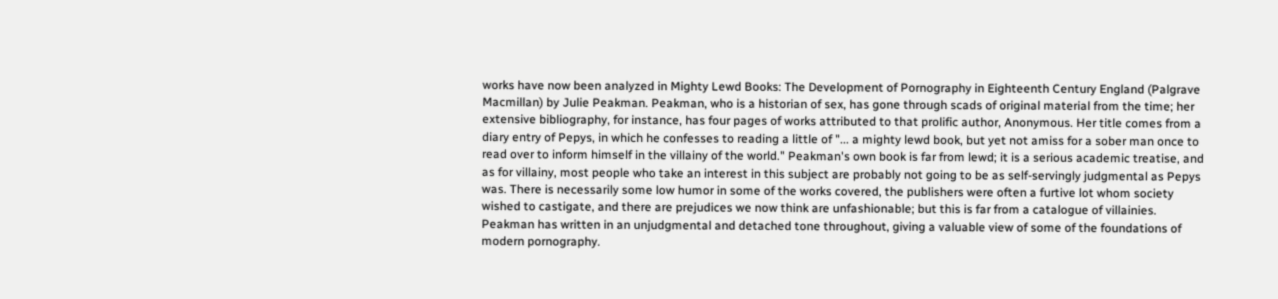works have now been analyzed in Mighty Lewd Books: The Development of Pornography in Eighteenth Century England (Palgrave Macmillan) by Julie Peakman. Peakman, who is a historian of sex, has gone through scads of original material from the time; her extensive bibliography, for instance, has four pages of works attributed to that prolific author, Anonymous. Her title comes from a diary entry of Pepys, in which he confesses to reading a little of "... a mighty lewd book, but yet not amiss for a sober man once to read over to inform himself in the villainy of the world." Peakman's own book is far from lewd; it is a serious academic treatise, and as for villainy, most people who take an interest in this subject are probably not going to be as self-servingly judgmental as Pepys was. There is necessarily some low humor in some of the works covered, the publishers were often a furtive lot whom society wished to castigate, and there are prejudices we now think are unfashionable; but this is far from a catalogue of villainies. Peakman has written in an unjudgmental and detached tone throughout, giving a valuable view of some of the foundations of modern pornography.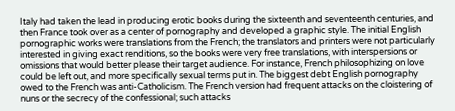Italy had taken the lead in producing erotic books during the sixteenth and seventeenth centuries, and then France took over as a center of pornography and developed a graphic style. The initial English pornographic works were translations from the French; the translators and printers were not particularly interested in giving exact renditions, so the books were very free translations, with interspersions or omissions that would better please their target audience. For instance, French philosophizing on love could be left out, and more specifically sexual terms put in. The biggest debt English pornography owed to the French was anti-Catholicism. The French version had frequent attacks on the cloistering of nuns or the secrecy of the confessional; such attacks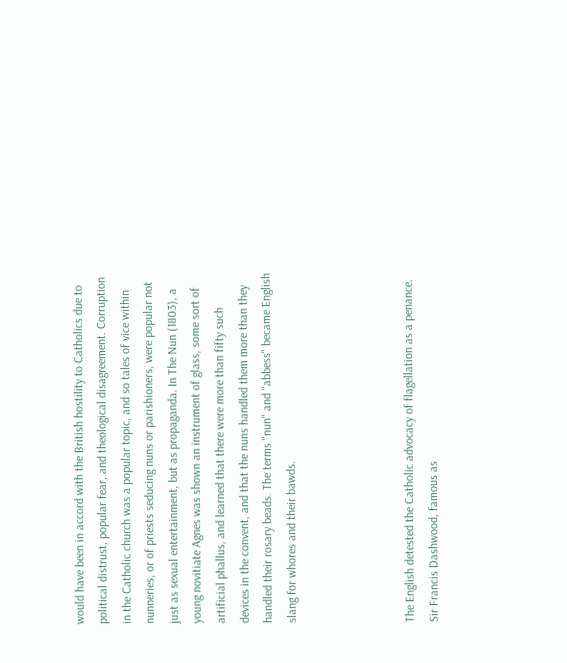would have been in accord with the British hostility to Catholics due to political distrust, popular fear, and theological disagreement. Corruption in the Catholic church was a popular topic, and so tales of vice within nunneries, or of priests seducing nuns or parishioners, were popular not just as sexual entertainment, but as propaganda. In The Nun (1803), a young novitiate Agnes was shown an instrument of glass, some sort of artificial phallus, and learned that there were more than fifty such devices in the convent, and that the nuns handled them more than they handled their rosary beads. The terms "nun" and "abbess" became English slang for whores and their bawds.




The English detested the Catholic advocacy of flagellation as a penance. Sir Francis Dashwood, famous as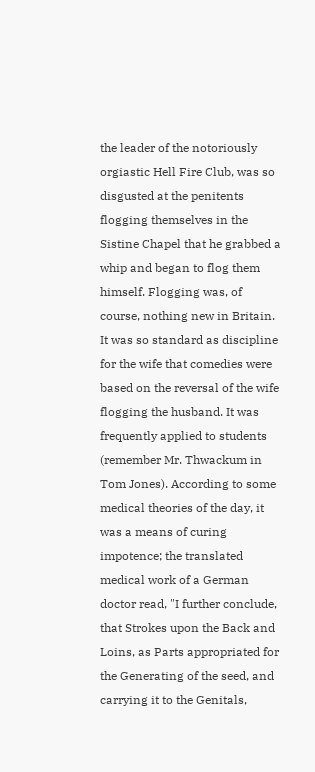the leader of the notoriously orgiastic Hell Fire Club, was so disgusted at the penitents flogging themselves in the Sistine Chapel that he grabbed a whip and began to flog them himself. Flogging was, of course, nothing new in Britain. It was so standard as discipline for the wife that comedies were based on the reversal of the wife flogging the husband. It was frequently applied to students (remember Mr. Thwackum in Tom Jones). According to some medical theories of the day, it was a means of curing impotence; the translated medical work of a German doctor read, "I further conclude, that Strokes upon the Back and Loins, as Parts appropriated for the Generating of the seed, and carrying it to the Genitals,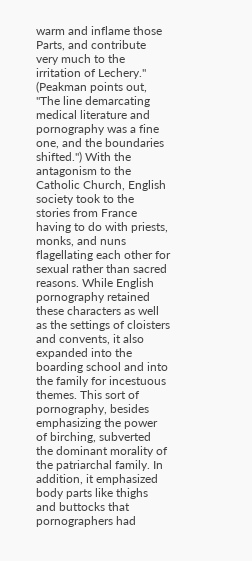warm and inflame those Parts, and contribute very much to the irritation of Lechery." (Peakman points out, "The line demarcating medical literature and pornography was a fine one, and the boundaries shifted.") With the antagonism to the Catholic Church, English society took to the stories from France having to do with priests, monks, and nuns flagellating each other for sexual rather than sacred reasons. While English pornography retained these characters as well as the settings of cloisters and convents, it also expanded into the boarding school and into the family for incestuous themes. This sort of pornography, besides emphasizing the power of birching, subverted the dominant morality of the patriarchal family. In addition, it emphasized body parts like thighs and buttocks that pornographers had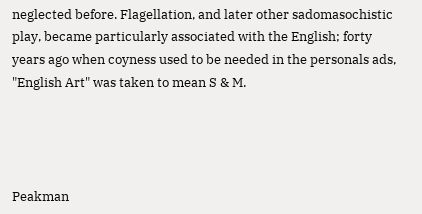neglected before. Flagellation, and later other sadomasochistic play, became particularly associated with the English; forty years ago when coyness used to be needed in the personals ads, "English Art" was taken to mean S & M.




Peakman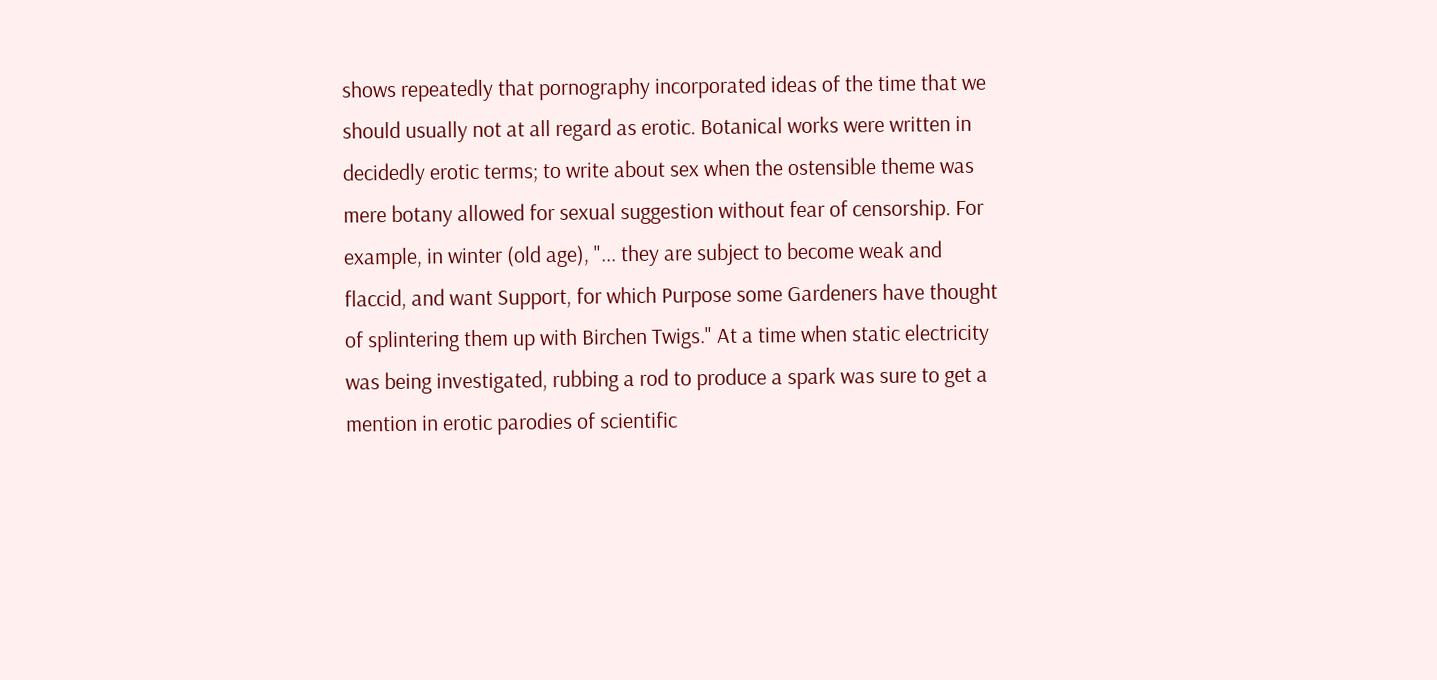shows repeatedly that pornography incorporated ideas of the time that we should usually not at all regard as erotic. Botanical works were written in decidedly erotic terms; to write about sex when the ostensible theme was mere botany allowed for sexual suggestion without fear of censorship. For example, in winter (old age), "... they are subject to become weak and flaccid, and want Support, for which Purpose some Gardeners have thought of splintering them up with Birchen Twigs." At a time when static electricity was being investigated, rubbing a rod to produce a spark was sure to get a mention in erotic parodies of scientific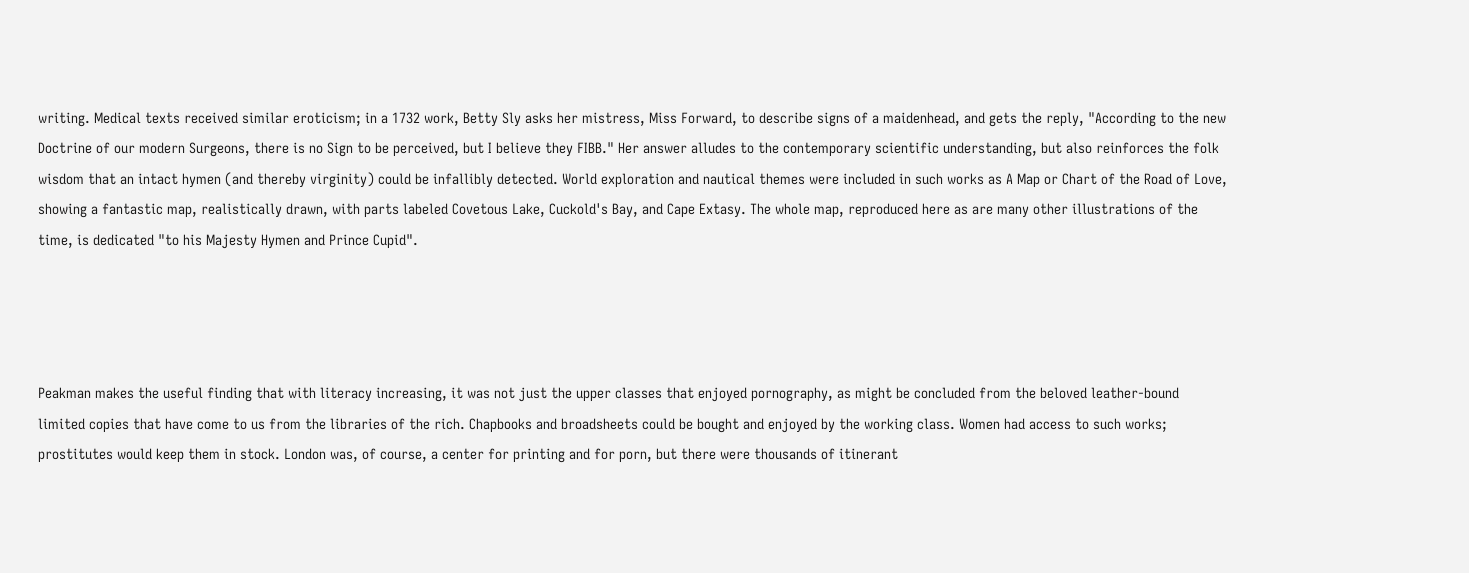writing. Medical texts received similar eroticism; in a 1732 work, Betty Sly asks her mistress, Miss Forward, to describe signs of a maidenhead, and gets the reply, "According to the new Doctrine of our modern Surgeons, there is no Sign to be perceived, but I believe they FIBB." Her answer alludes to the contemporary scientific understanding, but also reinforces the folk wisdom that an intact hymen (and thereby virginity) could be infallibly detected. World exploration and nautical themes were included in such works as A Map or Chart of the Road of Love, showing a fantastic map, realistically drawn, with parts labeled Covetous Lake, Cuckold's Bay, and Cape Extasy. The whole map, reproduced here as are many other illustrations of the time, is dedicated "to his Majesty Hymen and Prince Cupid".




Peakman makes the useful finding that with literacy increasing, it was not just the upper classes that enjoyed pornography, as might be concluded from the beloved leather-bound limited copies that have come to us from the libraries of the rich. Chapbooks and broadsheets could be bought and enjoyed by the working class. Women had access to such works; prostitutes would keep them in stock. London was, of course, a center for printing and for porn, but there were thousands of itinerant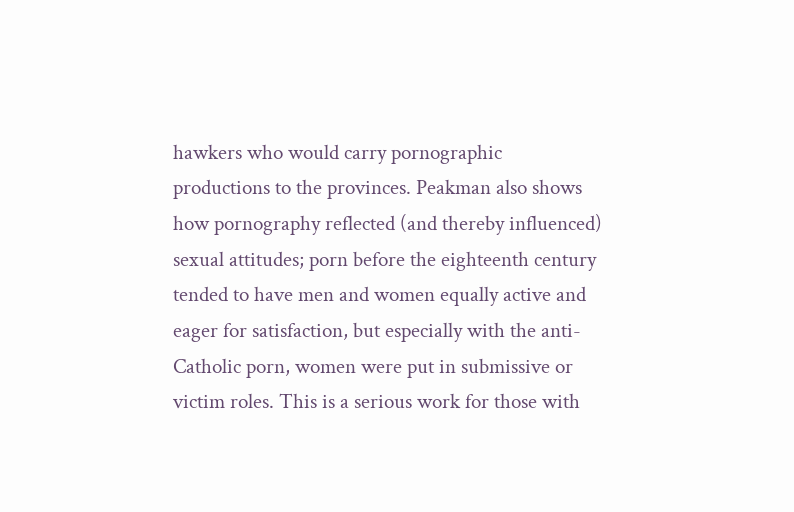hawkers who would carry pornographic productions to the provinces. Peakman also shows how pornography reflected (and thereby influenced) sexual attitudes; porn before the eighteenth century tended to have men and women equally active and eager for satisfaction, but especially with the anti-Catholic porn, women were put in submissive or victim roles. This is a serious work for those with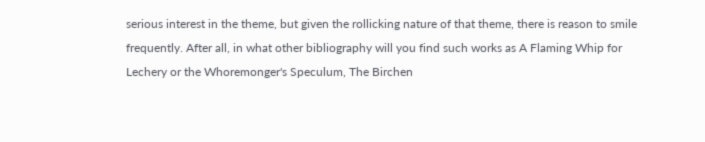serious interest in the theme, but given the rollicking nature of that theme, there is reason to smile frequently. After all, in what other bibliography will you find such works as A Flaming Whip for Lechery or the Whoremonger's Speculum, The Birchen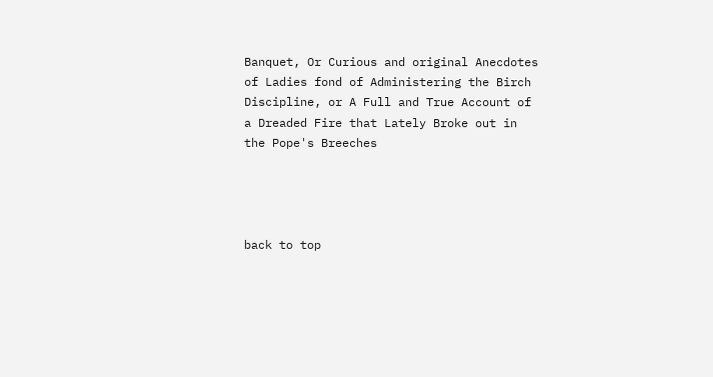Banquet, Or Curious and original Anecdotes of Ladies fond of Administering the Birch Discipline, or A Full and True Account of a Dreaded Fire that Lately Broke out in the Pope's Breeches




back to top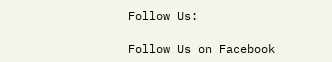Follow Us:

Follow Us on Facebook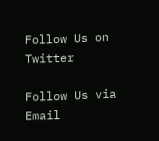Follow Us on Twitter

Follow Us via Email